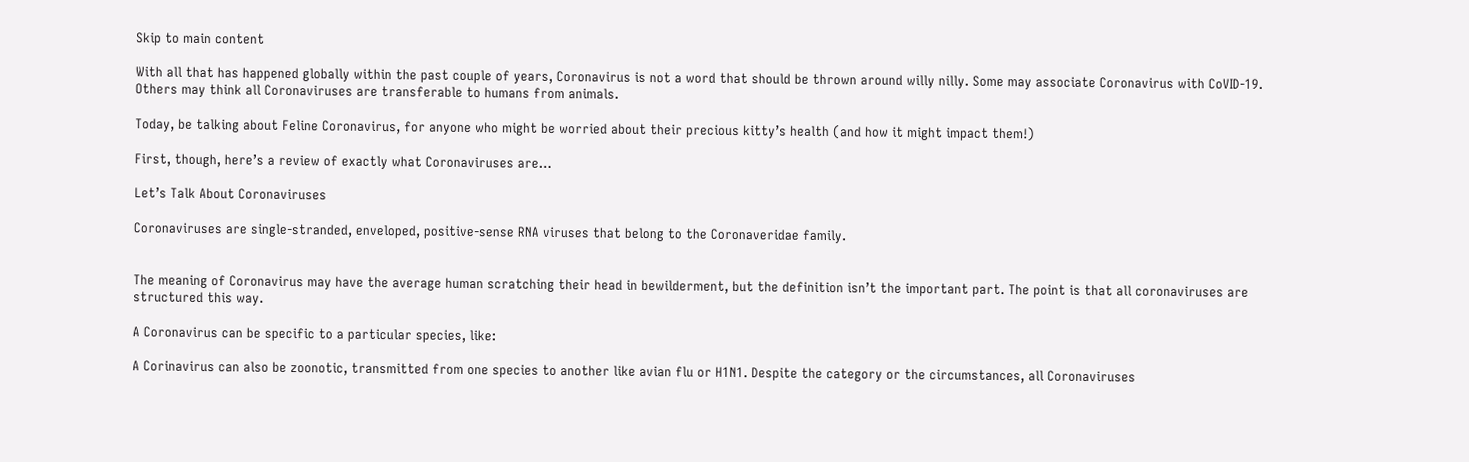Skip to main content

With all that has happened globally within the past couple of years, Coronavirus is not a word that should be thrown around willy nilly. Some may associate Coronavirus with CoVID-19. Others may think all Coronaviruses are transferable to humans from animals.

Today, be talking about Feline Coronavirus, for anyone who might be worried about their precious kitty’s health (and how it might impact them!)

First, though, here’s a review of exactly what Coronaviruses are…

Let’s Talk About Coronaviruses

Coronaviruses are single-stranded, enveloped, positive-sense RNA viruses that belong to the Coronaveridae family.


The meaning of Coronavirus may have the average human scratching their head in bewilderment, but the definition isn’t the important part. The point is that all coronaviruses are structured this way.

A Coronavirus can be specific to a particular species, like:

A Corinavirus can also be zoonotic, transmitted from one species to another like avian flu or H1N1. Despite the category or the circumstances, all Coronaviruses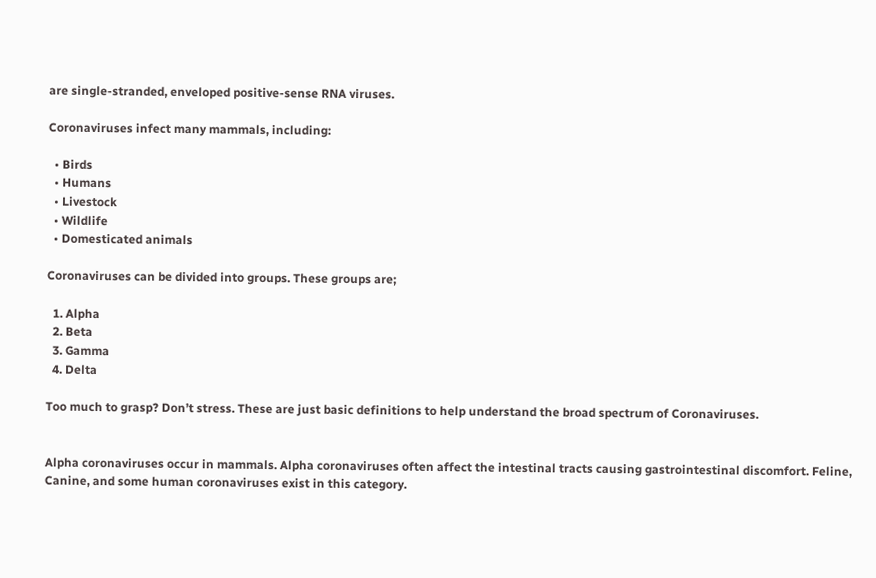are single-stranded, enveloped positive-sense RNA viruses.

Coronaviruses infect many mammals, including:

  • Birds
  • Humans
  • Livestock
  • Wildlife
  • Domesticated animals

Coronaviruses can be divided into groups. These groups are;

  1. Alpha
  2. Beta
  3. Gamma
  4. Delta

Too much to grasp? Don’t stress. These are just basic definitions to help understand the broad spectrum of Coronaviruses.


Alpha coronaviruses occur in mammals. Alpha coronaviruses often affect the intestinal tracts causing gastrointestinal discomfort. Feline, Canine, and some human coronaviruses exist in this category.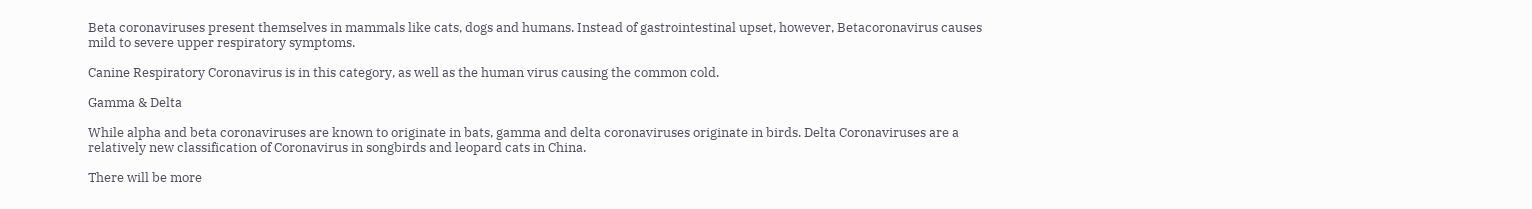Beta coronaviruses present themselves in mammals like cats, dogs and humans. Instead of gastrointestinal upset, however, Betacoronavirus causes mild to severe upper respiratory symptoms.

Canine Respiratory Coronavirus is in this category, as well as the human virus causing the common cold.

Gamma & Delta

While alpha and beta coronaviruses are known to originate in bats, gamma and delta coronaviruses originate in birds. Delta Coronaviruses are a relatively new classification of Coronavirus in songbirds and leopard cats in China.

There will be more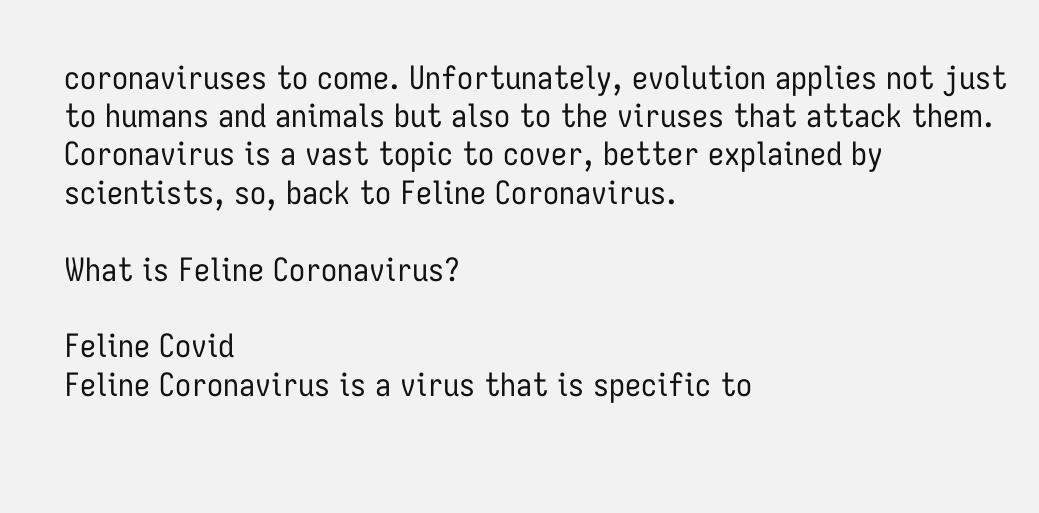coronaviruses to come. Unfortunately, evolution applies not just to humans and animals but also to the viruses that attack them. Coronavirus is a vast topic to cover, better explained by scientists, so, back to Feline Coronavirus.

What is Feline Coronavirus?

Feline Covid
Feline Coronavirus is a virus that is specific to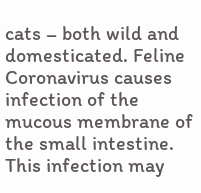cats – both wild and domesticated. Feline Coronavirus causes infection of the mucous membrane of the small intestine. This infection may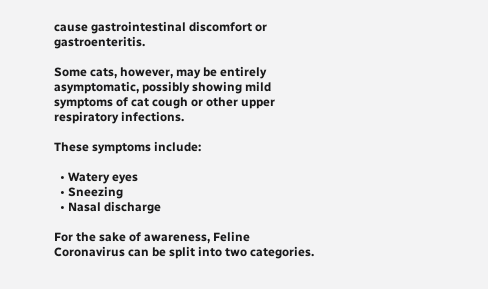cause gastrointestinal discomfort or gastroenteritis.

Some cats, however, may be entirely asymptomatic, possibly showing mild symptoms of cat cough or other upper respiratory infections.

These symptoms include:

  • Watery eyes
  • Sneezing
  • Nasal discharge

For the sake of awareness, Feline Coronavirus can be split into two categories.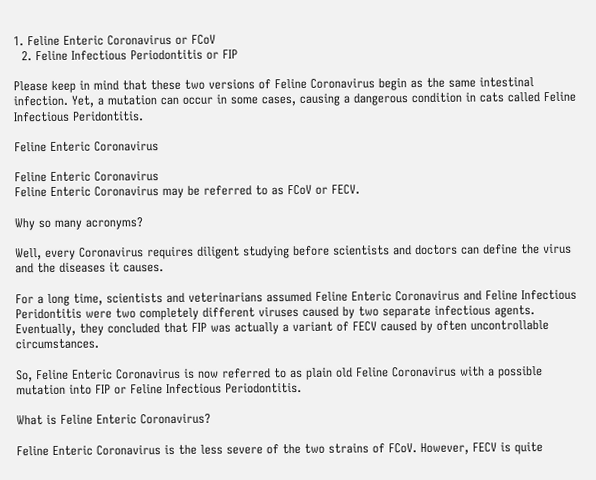1. Feline Enteric Coronavirus or FCoV
  2. Feline Infectious Periodontitis or FIP

Please keep in mind that these two versions of Feline Coronavirus begin as the same intestinal infection. Yet, a mutation can occur in some cases, causing a dangerous condition in cats called Feline Infectious Peridontitis.

Feline Enteric Coronavirus

Feline Enteric Coronavirus
Feline Enteric Coronavirus may be referred to as FCoV or FECV.

Why so many acronyms?

Well, every Coronavirus requires diligent studying before scientists and doctors can define the virus and the diseases it causes.

For a long time, scientists and veterinarians assumed Feline Enteric Coronavirus and Feline Infectious Peridontitis were two completely different viruses caused by two separate infectious agents. Eventually, they concluded that FIP was actually a variant of FECV caused by often uncontrollable circumstances.

So, Feline Enteric Coronavirus is now referred to as plain old Feline Coronavirus with a possible mutation into FIP or Feline Infectious Periodontitis.

What is Feline Enteric Coronavirus?

Feline Enteric Coronavirus is the less severe of the two strains of FCoV. However, FECV is quite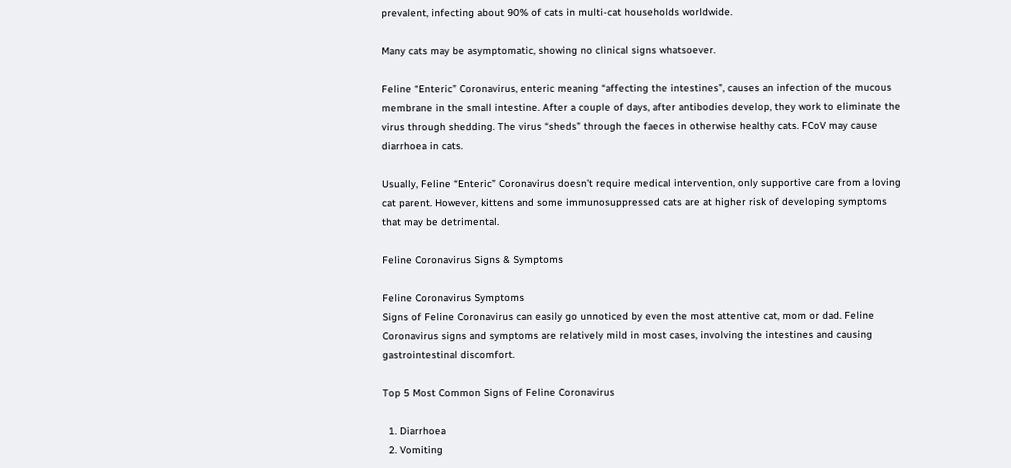prevalent, infecting about 90% of cats in multi-cat households worldwide.

Many cats may be asymptomatic, showing no clinical signs whatsoever.

Feline “Enteric” Coronavirus, enteric meaning “affecting the intestines”, causes an infection of the mucous membrane in the small intestine. After a couple of days, after antibodies develop, they work to eliminate the virus through shedding. The virus “sheds” through the faeces in otherwise healthy cats. FCoV may cause diarrhoea in cats.

Usually, Feline “Enteric” Coronavirus doesn’t require medical intervention, only supportive care from a loving cat parent. However, kittens and some immunosuppressed cats are at higher risk of developing symptoms that may be detrimental.

Feline Coronavirus Signs & Symptoms

Feline Coronavirus Symptoms
Signs of Feline Coronavirus can easily go unnoticed by even the most attentive cat, mom or dad. Feline Coronavirus signs and symptoms are relatively mild in most cases, involving the intestines and causing gastrointestinal discomfort.

Top 5 Most Common Signs of Feline Coronavirus

  1. Diarrhoea
  2. Vomiting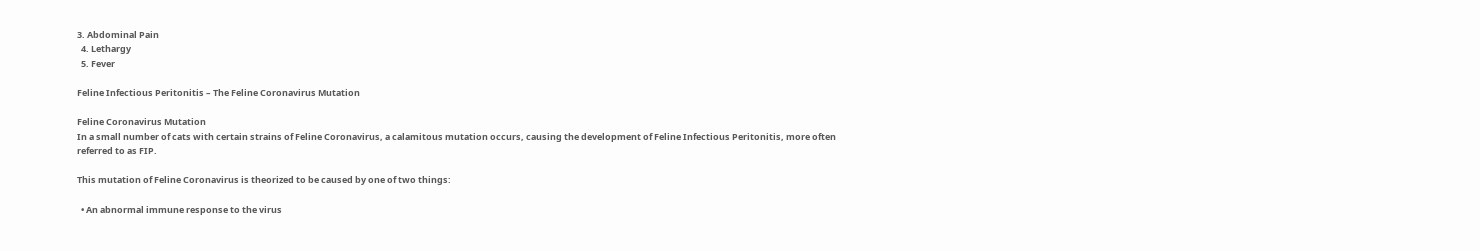3. Abdominal Pain
  4. Lethargy
  5. Fever

Feline Infectious Peritonitis – The Feline Coronavirus Mutation

Feline Coronavirus Mutation
In a small number of cats with certain strains of Feline Coronavirus, a calamitous mutation occurs, causing the development of Feline Infectious Peritonitis, more often referred to as FIP.

This mutation of Feline Coronavirus is theorized to be caused by one of two things:

  • An abnormal immune response to the virus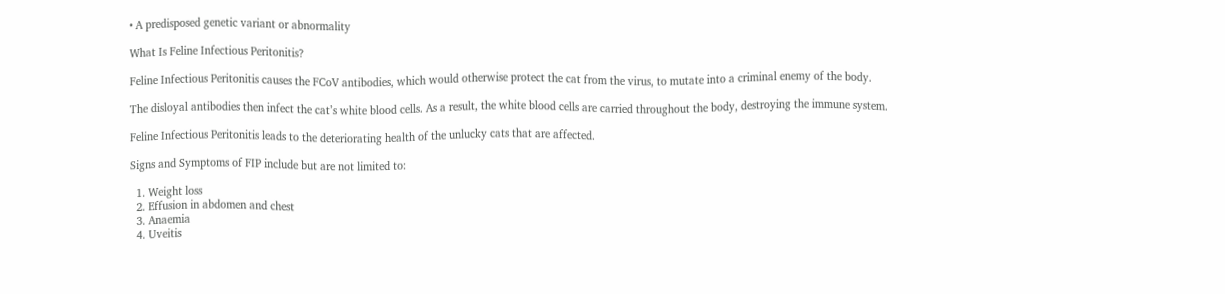• A predisposed genetic variant or abnormality

What Is Feline Infectious Peritonitis?

Feline Infectious Peritonitis causes the FCoV antibodies, which would otherwise protect the cat from the virus, to mutate into a criminal enemy of the body.

The disloyal antibodies then infect the cat’s white blood cells. As a result, the white blood cells are carried throughout the body, destroying the immune system.

Feline Infectious Peritonitis leads to the deteriorating health of the unlucky cats that are affected.

Signs and Symptoms of FIP include but are not limited to:

  1. Weight loss
  2. Effusion in abdomen and chest
  3. Anaemia
  4. Uveitis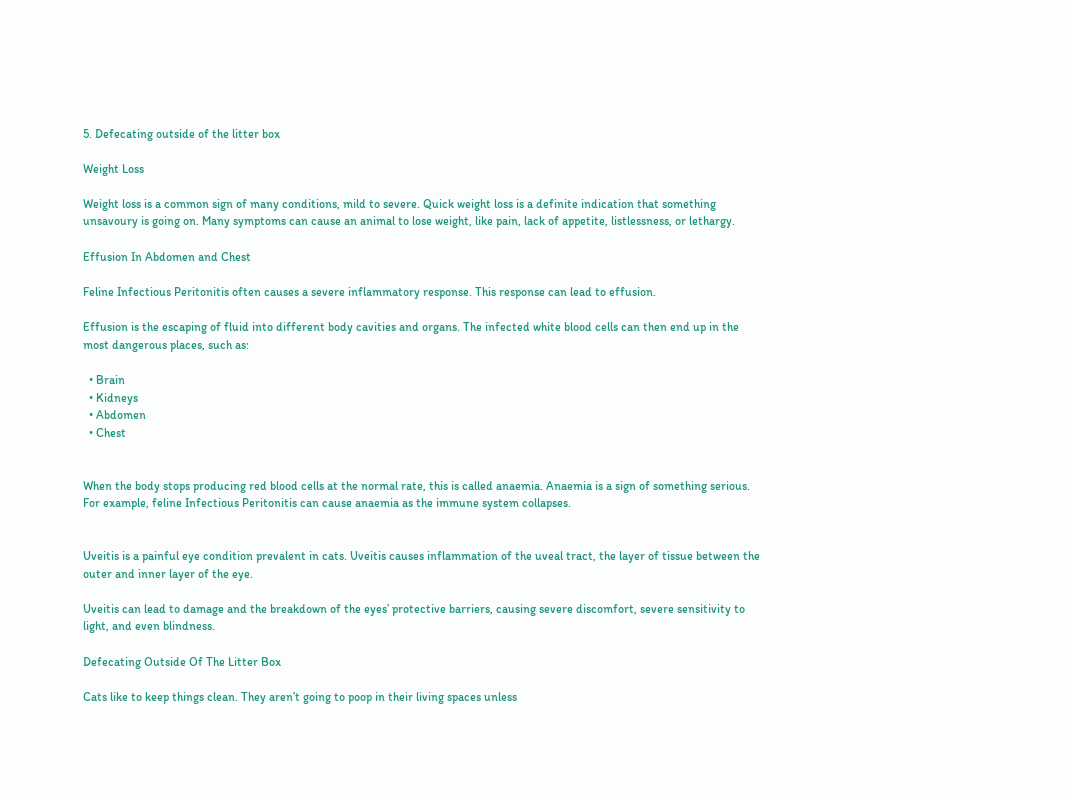5. Defecating outside of the litter box

Weight Loss

Weight loss is a common sign of many conditions, mild to severe. Quick weight loss is a definite indication that something unsavoury is going on. Many symptoms can cause an animal to lose weight, like pain, lack of appetite, listlessness, or lethargy.

Effusion In Abdomen and Chest

Feline Infectious Peritonitis often causes a severe inflammatory response. This response can lead to effusion.

Effusion is the escaping of fluid into different body cavities and organs. The infected white blood cells can then end up in the most dangerous places, such as:

  • Brain
  • Kidneys
  • Abdomen
  • Chest


When the body stops producing red blood cells at the normal rate, this is called anaemia. Anaemia is a sign of something serious. For example, feline Infectious Peritonitis can cause anaemia as the immune system collapses.


Uveitis is a painful eye condition prevalent in cats. Uveitis causes inflammation of the uveal tract, the layer of tissue between the outer and inner layer of the eye.

Uveitis can lead to damage and the breakdown of the eyes’ protective barriers, causing severe discomfort, severe sensitivity to light, and even blindness.

Defecating Outside Of The Litter Box

Cats like to keep things clean. They aren’t going to poop in their living spaces unless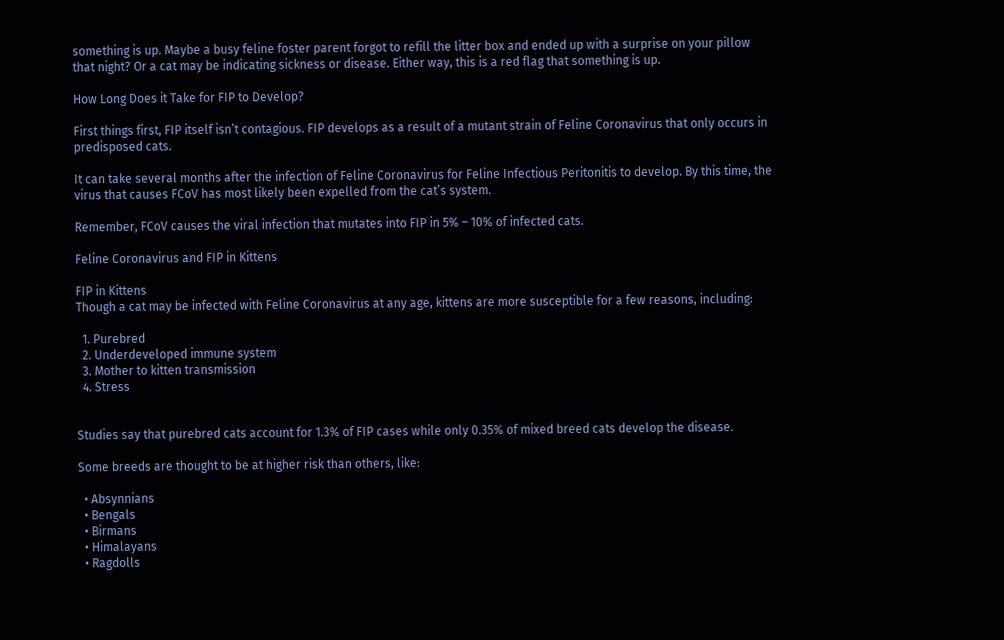something is up. Maybe a busy feline foster parent forgot to refill the litter box and ended up with a surprise on your pillow that night? Or a cat may be indicating sickness or disease. Either way, this is a red flag that something is up.

How Long Does it Take for FIP to Develop?

First things first, FIP itself isn’t contagious. FIP develops as a result of a mutant strain of Feline Coronavirus that only occurs in predisposed cats.

It can take several months after the infection of Feline Coronavirus for Feline Infectious Peritonitis to develop. By this time, the virus that causes FCoV has most likely been expelled from the cat’s system.

Remember, FCoV causes the viral infection that mutates into FIP in 5% – 10% of infected cats.

Feline Coronavirus and FIP in Kittens

FIP in Kittens
Though a cat may be infected with Feline Coronavirus at any age, kittens are more susceptible for a few reasons, including:

  1. Purebred
  2. Underdeveloped immune system
  3. Mother to kitten transmission
  4. Stress


Studies say that purebred cats account for 1.3% of FIP cases while only 0.35% of mixed breed cats develop the disease.

Some breeds are thought to be at higher risk than others, like:

  • Absynnians
  • Bengals
  • Birmans
  • Himalayans
  • Ragdolls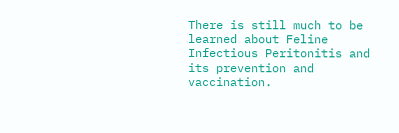There is still much to be learned about Feline Infectious Peritonitis and its prevention and vaccination.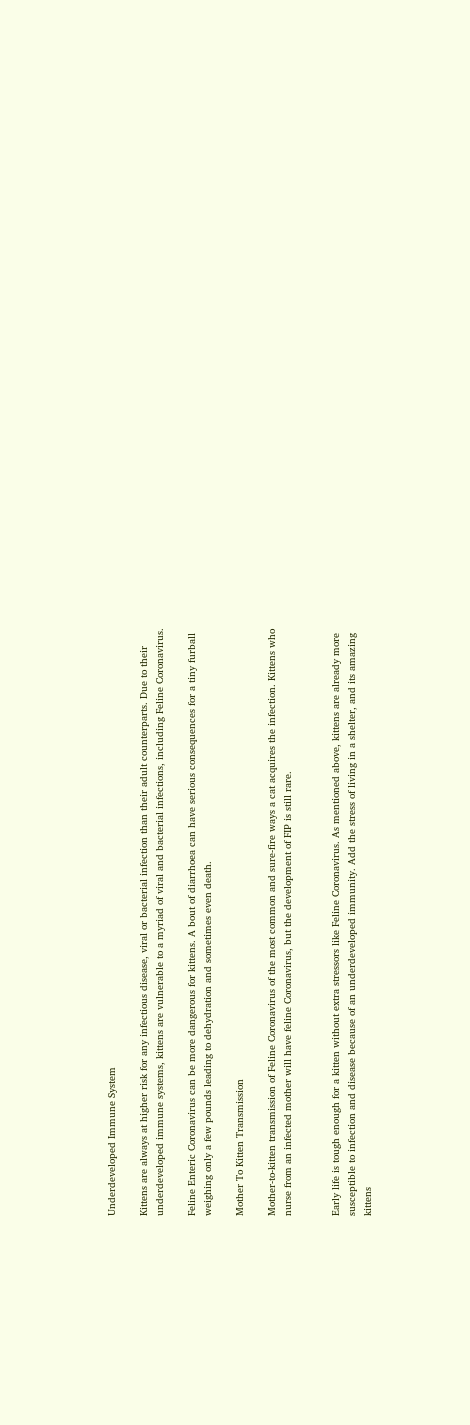Underdeveloped Immune System

Kittens are always at higher risk for any infectious disease, viral or bacterial infection than their adult counterparts. Due to their underdeveloped immune systems, kittens are vulnerable to a myriad of viral and bacterial infections, including Feline Coronavirus.

Feline Enteric Coronavirus can be more dangerous for kittens. A bout of diarrhoea can have serious consequences for a tiny furball weighing only a few pounds leading to dehydration and sometimes even death.

Mother To Kitten Transmission

Mother-to-kitten transmission of Feline Coronavirus of the most common and sure-fire ways a cat acquires the infection. Kittens who nurse from an infected mother will have feline Coronavirus, but the development of FIP is still rare.


Early life is tough enough for a kitten without extra stressors like Feline Coronavirus. As mentioned above, kittens are already more susceptible to infection and disease because of an underdeveloped immunity. Add the stress of living in a shelter, and its amazing kittens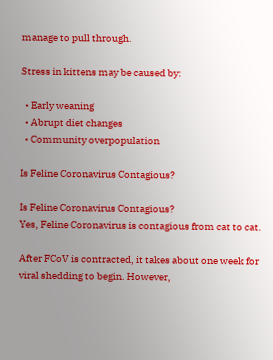manage to pull through.

Stress in kittens may be caused by:

  • Early weaning
  • Abrupt diet changes
  • Community overpopulation

Is Feline Coronavirus Contagious?

Is Feline Coronavirus Contagious?
Yes, Feline Coronavirus is contagious from cat to cat.

After FCoV is contracted, it takes about one week for viral shedding to begin. However,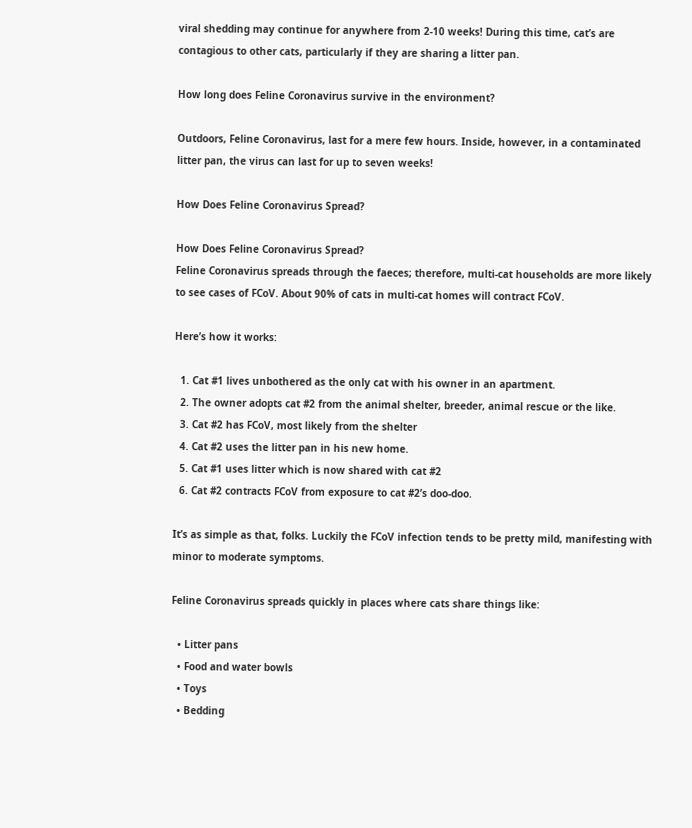viral shedding may continue for anywhere from 2-10 weeks! During this time, cat’s are contagious to other cats, particularly if they are sharing a litter pan.

How long does Feline Coronavirus survive in the environment?

Outdoors, Feline Coronavirus, last for a mere few hours. Inside, however, in a contaminated litter pan, the virus can last for up to seven weeks!

How Does Feline Coronavirus Spread?

How Does Feline Coronavirus Spread?
Feline Coronavirus spreads through the faeces; therefore, multi-cat households are more likely to see cases of FCoV. About 90% of cats in multi-cat homes will contract FCoV.

Here’s how it works:

  1. Cat #1 lives unbothered as the only cat with his owner in an apartment.
  2. The owner adopts cat #2 from the animal shelter, breeder, animal rescue or the like.
  3. Cat #2 has FCoV, most likely from the shelter
  4. Cat #2 uses the litter pan in his new home.
  5. Cat #1 uses litter which is now shared with cat #2
  6. Cat #2 contracts FCoV from exposure to cat #2’s doo-doo.

It’s as simple as that, folks. Luckily the FCoV infection tends to be pretty mild, manifesting with minor to moderate symptoms.

Feline Coronavirus spreads quickly in places where cats share things like:

  • Litter pans
  • Food and water bowls
  • Toys
  • Bedding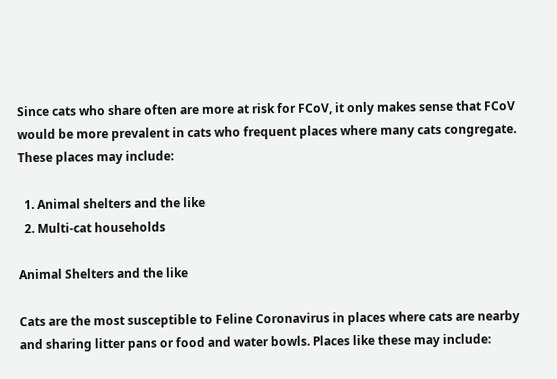Since cats who share often are more at risk for FCoV, it only makes sense that FCoV would be more prevalent in cats who frequent places where many cats congregate. These places may include:

  1. Animal shelters and the like
  2. Multi-cat households

Animal Shelters and the like

Cats are the most susceptible to Feline Coronavirus in places where cats are nearby and sharing litter pans or food and water bowls. Places like these may include: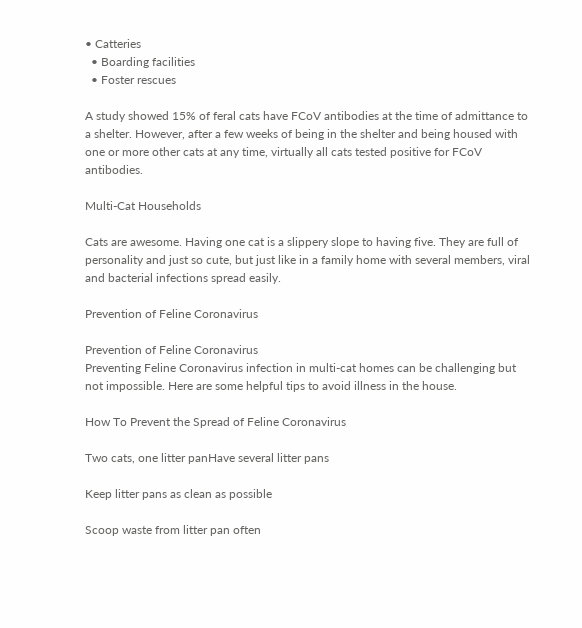• Catteries
  • Boarding facilities
  • Foster rescues

A study showed 15% of feral cats have FCoV antibodies at the time of admittance to a shelter. However, after a few weeks of being in the shelter and being housed with one or more other cats at any time, virtually all cats tested positive for FCoV antibodies.

Multi-Cat Households

Cats are awesome. Having one cat is a slippery slope to having five. They are full of personality and just so cute, but just like in a family home with several members, viral and bacterial infections spread easily.

Prevention of Feline Coronavirus

Prevention of Feline Coronavirus
Preventing Feline Coronavirus infection in multi-cat homes can be challenging but not impossible. Here are some helpful tips to avoid illness in the house.

How To Prevent the Spread of Feline Coronavirus

Two cats, one litter panHave several litter pans

Keep litter pans as clean as possible

Scoop waste from litter pan often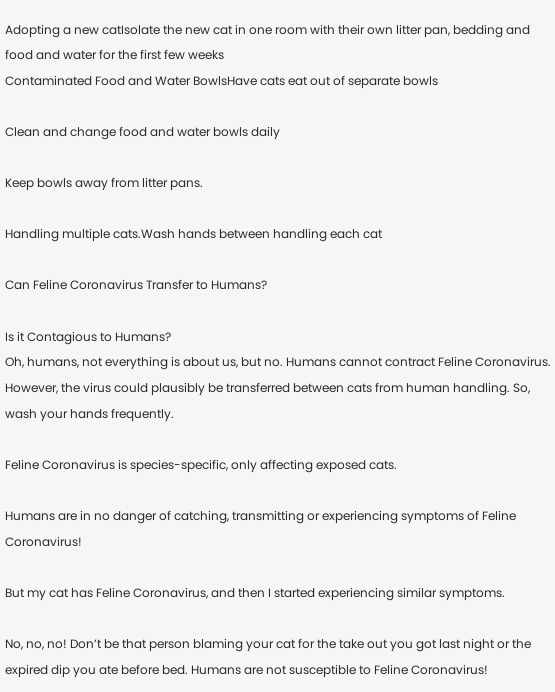Adopting a new catIsolate the new cat in one room with their own litter pan, bedding and food and water for the first few weeks
Contaminated Food and Water BowlsHave cats eat out of separate bowls

Clean and change food and water bowls daily

Keep bowls away from litter pans.

Handling multiple cats.Wash hands between handling each cat

Can Feline Coronavirus Transfer to Humans?

Is it Contagious to Humans?
Oh, humans, not everything is about us, but no. Humans cannot contract Feline Coronavirus. However, the virus could plausibly be transferred between cats from human handling. So, wash your hands frequently.

Feline Coronavirus is species-specific, only affecting exposed cats.

Humans are in no danger of catching, transmitting or experiencing symptoms of Feline Coronavirus!

But my cat has Feline Coronavirus, and then I started experiencing similar symptoms.

No, no, no! Don’t be that person blaming your cat for the take out you got last night or the expired dip you ate before bed. Humans are not susceptible to Feline Coronavirus!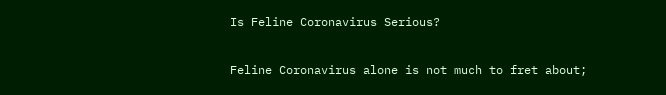Is Feline Coronavirus Serious?

Feline Coronavirus alone is not much to fret about;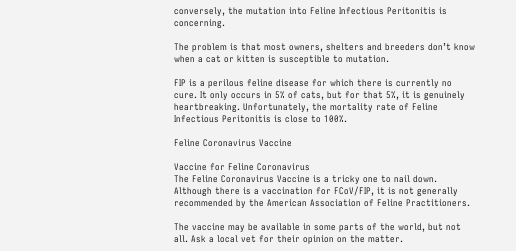conversely, the mutation into Feline Infectious Peritonitis is concerning.

The problem is that most owners, shelters and breeders don’t know when a cat or kitten is susceptible to mutation.

FIP is a perilous feline disease for which there is currently no cure. It only occurs in 5% of cats, but for that 5%, it is genuinely heartbreaking. Unfortunately, the mortality rate of Feline Infectious Peritonitis is close to 100%.

Feline Coronavirus Vaccine

Vaccine for Feline Coronavirus
The Feline Coronavirus Vaccine is a tricky one to nail down. Although there is a vaccination for FCoV/FIP, it is not generally recommended by the American Association of Feline Practitioners.

The vaccine may be available in some parts of the world, but not all. Ask a local vet for their opinion on the matter.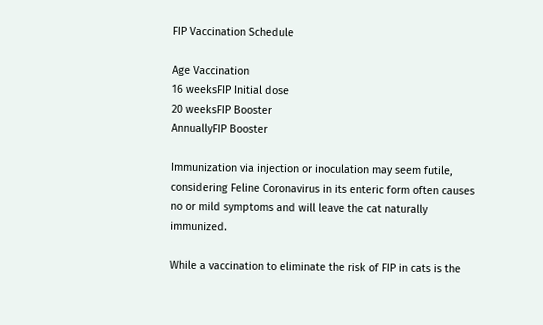FIP Vaccination Schedule

Age Vaccination
16 weeksFIP Initial dose
20 weeksFIP Booster
AnnuallyFIP Booster

Immunization via injection or inoculation may seem futile, considering Feline Coronavirus in its enteric form often causes no or mild symptoms and will leave the cat naturally immunized.

While a vaccination to eliminate the risk of FIP in cats is the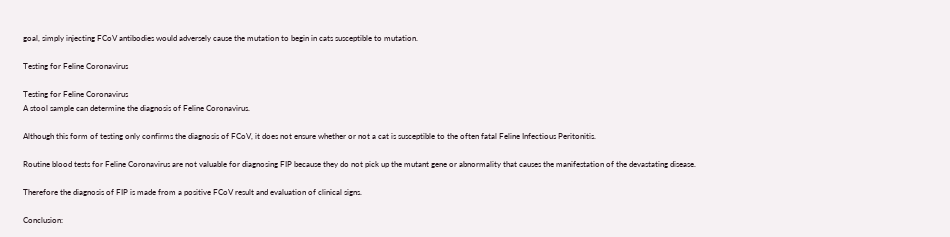goal, simply injecting FCoV antibodies would adversely cause the mutation to begin in cats susceptible to mutation.

Testing for Feline Coronavirus

Testing for Feline Coronavirus
A stool sample can determine the diagnosis of Feline Coronavirus.

Although this form of testing only confirms the diagnosis of FCoV, it does not ensure whether or not a cat is susceptible to the often fatal Feline Infectious Peritonitis.

Routine blood tests for Feline Coronavirus are not valuable for diagnosing FIP because they do not pick up the mutant gene or abnormality that causes the manifestation of the devastating disease.

Therefore the diagnosis of FIP is made from a positive FCoV result and evaluation of clinical signs.

Conclusion: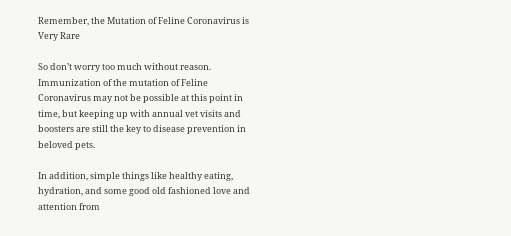Remember, the Mutation of Feline Coronavirus is Very Rare

So don’t worry too much without reason. Immunization of the mutation of Feline Coronavirus may not be possible at this point in time, but keeping up with annual vet visits and boosters are still the key to disease prevention in beloved pets.

In addition, simple things like healthy eating, hydration, and some good old fashioned love and attention from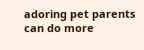adoring pet parents can do more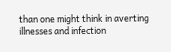than one might think in averting illnesses and infection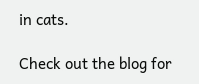in cats.

Check out the blog for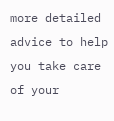more detailed advice to help you take care of your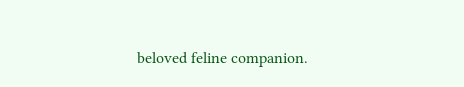beloved feline companion.